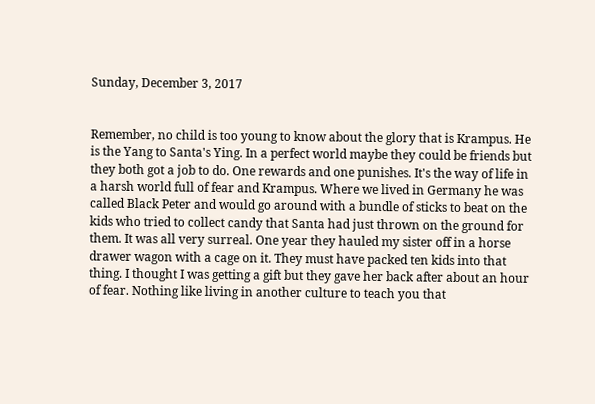Sunday, December 3, 2017


Remember, no child is too young to know about the glory that is Krampus. He is the Yang to Santa's Ying. In a perfect world maybe they could be friends but they both got a job to do. One rewards and one punishes. It's the way of life in a harsh world full of fear and Krampus. Where we lived in Germany he was called Black Peter and would go around with a bundle of sticks to beat on the kids who tried to collect candy that Santa had just thrown on the ground for them. It was all very surreal. One year they hauled my sister off in a horse drawer wagon with a cage on it. They must have packed ten kids into that thing. I thought I was getting a gift but they gave her back after about an hour of fear. Nothing like living in another culture to teach you that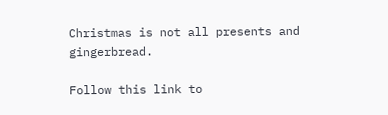Christmas is not all presents and gingerbread.

Follow this link to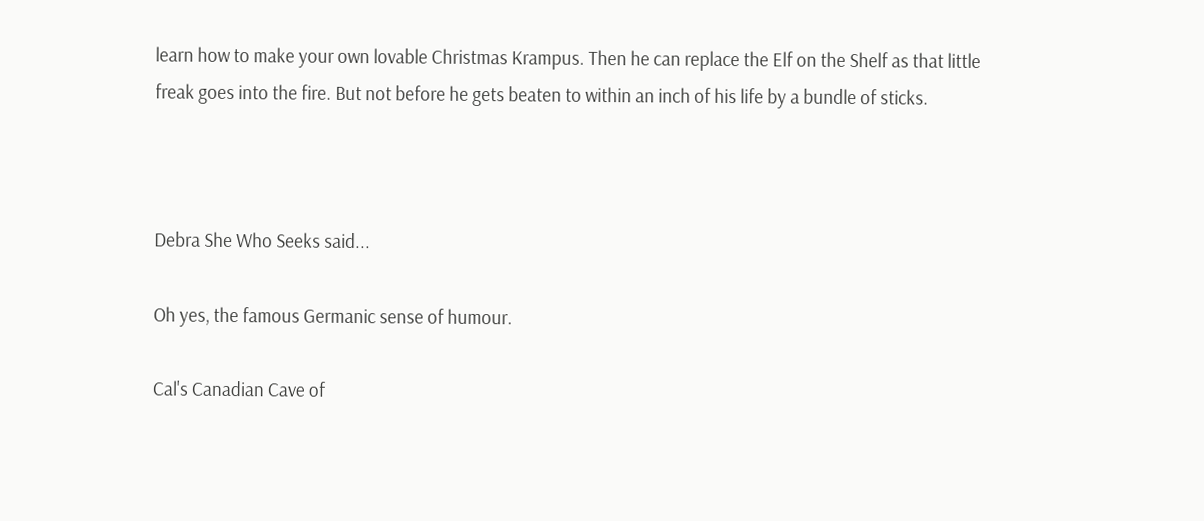learn how to make your own lovable Christmas Krampus. Then he can replace the Elf on the Shelf as that little freak goes into the fire. But not before he gets beaten to within an inch of his life by a bundle of sticks.



Debra She Who Seeks said...

Oh yes, the famous Germanic sense of humour.

Cal's Canadian Cave of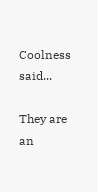Coolness said...

They are an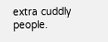extra cuddly people.